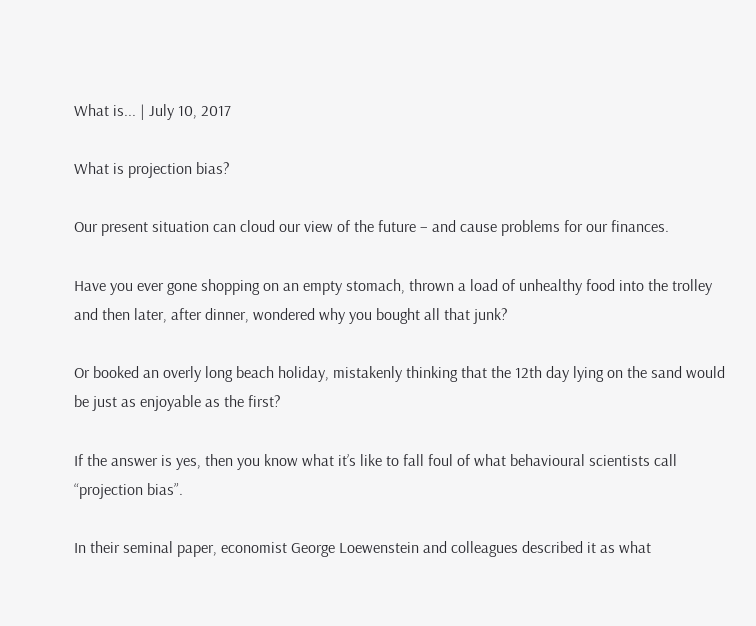What is... | July 10, 2017

What is projection bias?

Our present situation can cloud our view of the future – and cause problems for our finances.

Have you ever gone shopping on an empty stomach, thrown a load of unhealthy food into the trolley and then later, after dinner, wondered why you bought all that junk?

Or booked an overly long beach holiday, mistakenly thinking that the 12th day lying on the sand would be just as enjoyable as the first?

If the answer is yes, then you know what it’s like to fall foul of what behavioural scientists call “projection bias”.

In their seminal paper, economist George Loewenstein and colleagues described it as what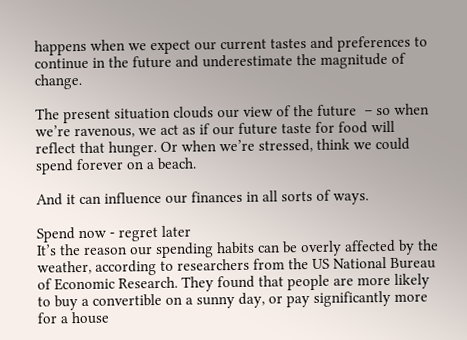happens when we expect our current tastes and preferences to continue in the future and underestimate the magnitude of change.

The present situation clouds our view of the future  – so when we’re ravenous, we act as if our future taste for food will reflect that hunger. Or when we’re stressed, think we could spend forever on a beach.

And it can influence our finances in all sorts of ways.

Spend now - regret later
It’s the reason our spending habits can be overly affected by the weather, according to researchers from the US National Bureau of Economic Research. They found that people are more likely to buy a convertible on a sunny day, or pay significantly more for a house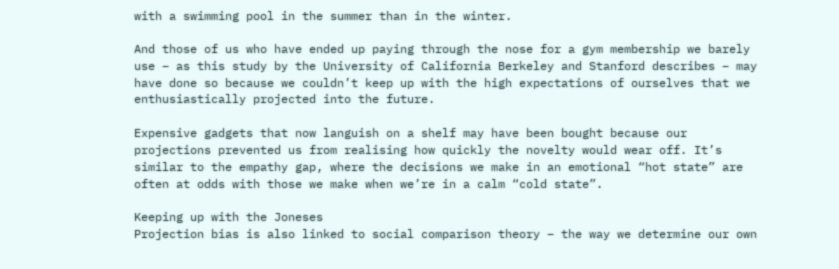with a swimming pool in the summer than in the winter.

And those of us who have ended up paying through the nose for a gym membership we barely use – as this study by the University of California Berkeley and Stanford describes – may have done so because we couldn’t keep up with the high expectations of ourselves that we enthusiastically projected into the future.

Expensive gadgets that now languish on a shelf may have been bought because our projections prevented us from realising how quickly the novelty would wear off. It’s similar to the empathy gap, where the decisions we make in an emotional “hot state” are often at odds with those we make when we’re in a calm “cold state”.

Keeping up with the Joneses
Projection bias is also linked to social comparison theory – the way we determine our own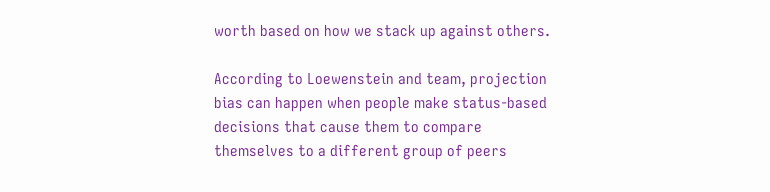worth based on how we stack up against others.

According to Loewenstein and team, projection bias can happen when people make status-based decisions that cause them to compare themselves to a different group of peers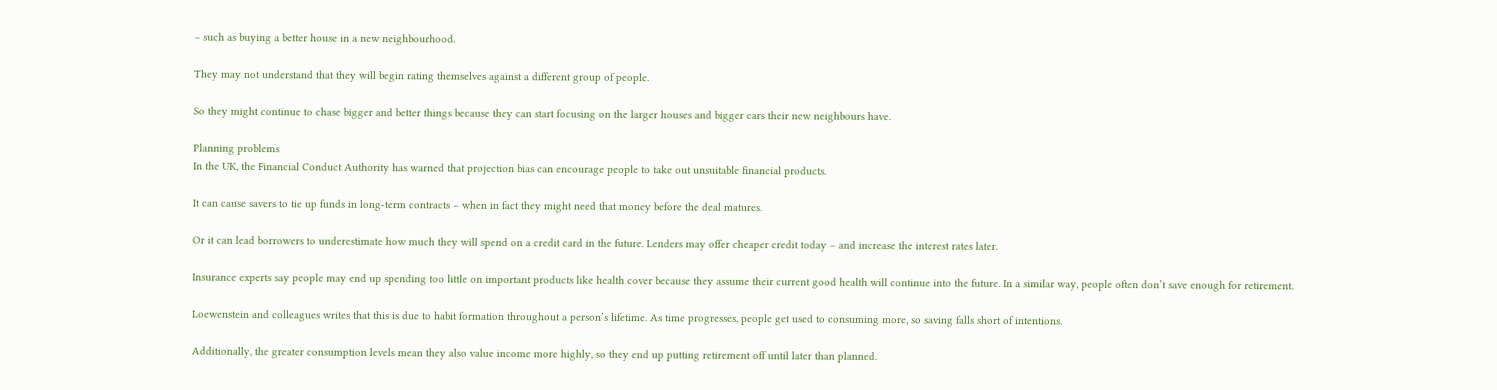– such as buying a better house in a new neighbourhood.

They may not understand that they will begin rating themselves against a different group of people.

So they might continue to chase bigger and better things because they can start focusing on the larger houses and bigger cars their new neighbours have.

Planning problems
In the UK, the Financial Conduct Authority has warned that projection bias can encourage people to take out unsuitable financial products.

It can cause savers to tie up funds in long-term contracts – when in fact they might need that money before the deal matures.

Or it can lead borrowers to underestimate how much they will spend on a credit card in the future. Lenders may offer cheaper credit today – and increase the interest rates later.

Insurance experts say people may end up spending too little on important products like health cover because they assume their current good health will continue into the future. In a similar way, people often don’t save enough for retirement.

Loewenstein and colleagues writes that this is due to habit formation throughout a person’s lifetime. As time progresses, people get used to consuming more, so saving falls short of intentions.

Additionally, the greater consumption levels mean they also value income more highly, so they end up putting retirement off until later than planned.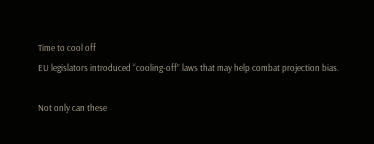Time to cool off
EU legislators introduced “cooling-off” laws that may help combat projection bias.

Not only can these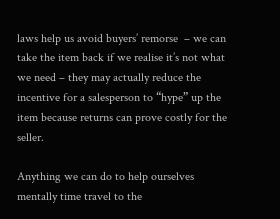laws help us avoid buyers’ remorse  – we can take the item back if we realise it’s not what we need – they may actually reduce the incentive for a salesperson to “hype” up the item because returns can prove costly for the seller.

Anything we can do to help ourselves mentally time travel to the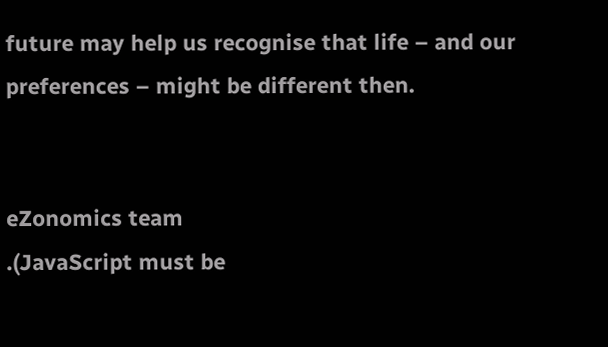future may help us recognise that life – and our preferences – might be different then.


eZonomics team
.(JavaScript must be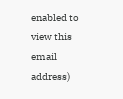enabled to view this email address)